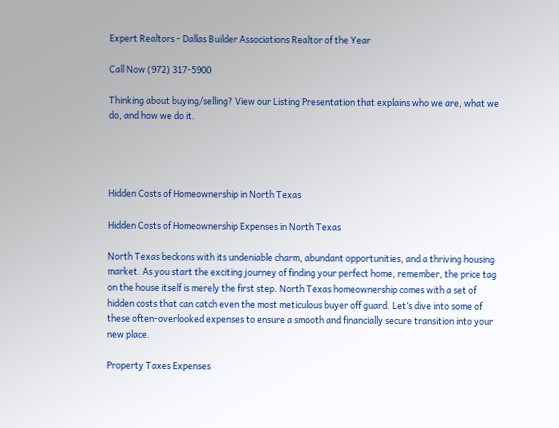Expert Realtors - Dallas Builder Associations Realtor of the Year

Call Now (972) 317-5900

Thinking about buying/selling? View our Listing Presentation that explains who we are, what we do, and how we do it.




Hidden Costs of Homeownership in North Texas

Hidden Costs of Homeownership Expenses in North Texas

North Texas beckons with its undeniable charm, abundant opportunities, and a thriving housing market. As you start the exciting journey of finding your perfect home, remember, the price tag on the house itself is merely the first step. North Texas homeownership comes with a set of hidden costs that can catch even the most meticulous buyer off guard. Let’s dive into some of these often-overlooked expenses to ensure a smooth and financially secure transition into your new place.

Property Taxes Expenses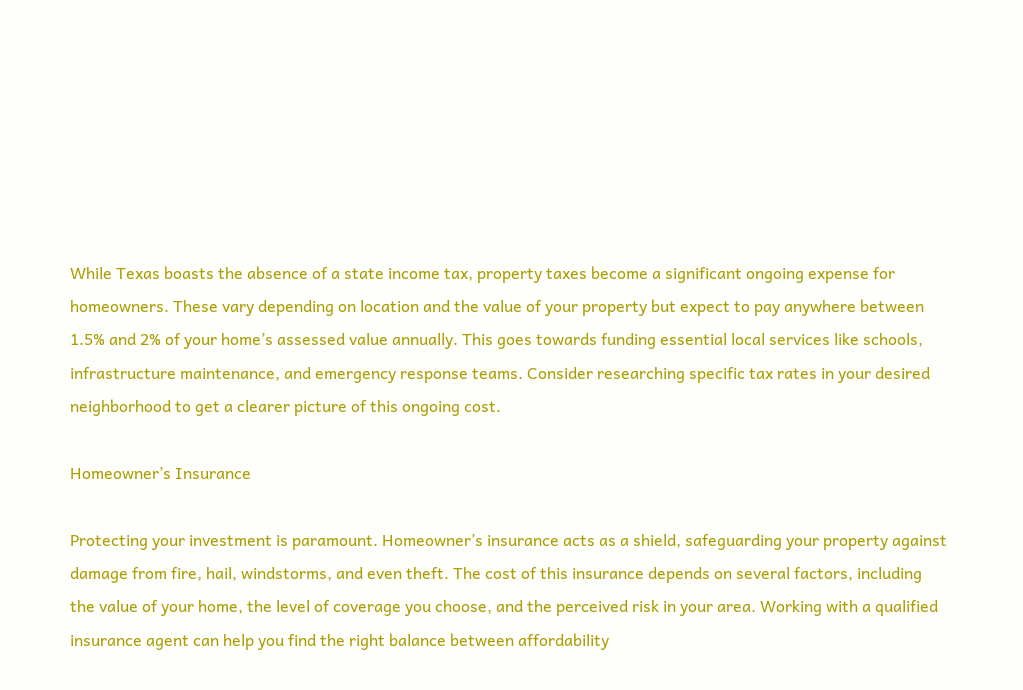While Texas boasts the absence of a state income tax, property taxes become a significant ongoing expense for homeowners. These vary depending on location and the value of your property but expect to pay anywhere between 1.5% and 2% of your home’s assessed value annually. This goes towards funding essential local services like schools, infrastructure maintenance, and emergency response teams. Consider researching specific tax rates in your desired neighborhood to get a clearer picture of this ongoing cost.

Homeowner’s Insurance

Protecting your investment is paramount. Homeowner’s insurance acts as a shield, safeguarding your property against damage from fire, hail, windstorms, and even theft. The cost of this insurance depends on several factors, including the value of your home, the level of coverage you choose, and the perceived risk in your area. Working with a qualified insurance agent can help you find the right balance between affordability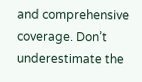and comprehensive coverage. Don’t underestimate the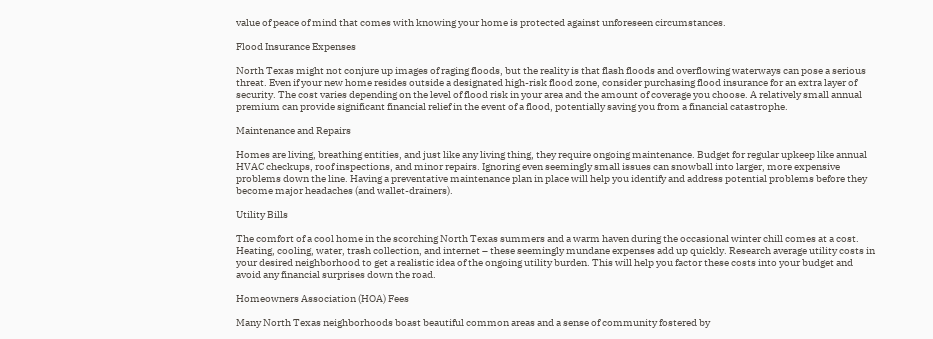value of peace of mind that comes with knowing your home is protected against unforeseen circumstances.

Flood Insurance Expenses

North Texas might not conjure up images of raging floods, but the reality is that flash floods and overflowing waterways can pose a serious threat. Even if your new home resides outside a designated high-risk flood zone, consider purchasing flood insurance for an extra layer of security. The cost varies depending on the level of flood risk in your area and the amount of coverage you choose. A relatively small annual premium can provide significant financial relief in the event of a flood, potentially saving you from a financial catastrophe.

Maintenance and Repairs

Homes are living, breathing entities, and just like any living thing, they require ongoing maintenance. Budget for regular upkeep like annual HVAC checkups, roof inspections, and minor repairs. Ignoring even seemingly small issues can snowball into larger, more expensive problems down the line. Having a preventative maintenance plan in place will help you identify and address potential problems before they become major headaches (and wallet-drainers).

Utility Bills

The comfort of a cool home in the scorching North Texas summers and a warm haven during the occasional winter chill comes at a cost. Heating, cooling, water, trash collection, and internet – these seemingly mundane expenses add up quickly. Research average utility costs in your desired neighborhood to get a realistic idea of the ongoing utility burden. This will help you factor these costs into your budget and avoid any financial surprises down the road.

Homeowners Association (HOA) Fees

Many North Texas neighborhoods boast beautiful common areas and a sense of community fostered by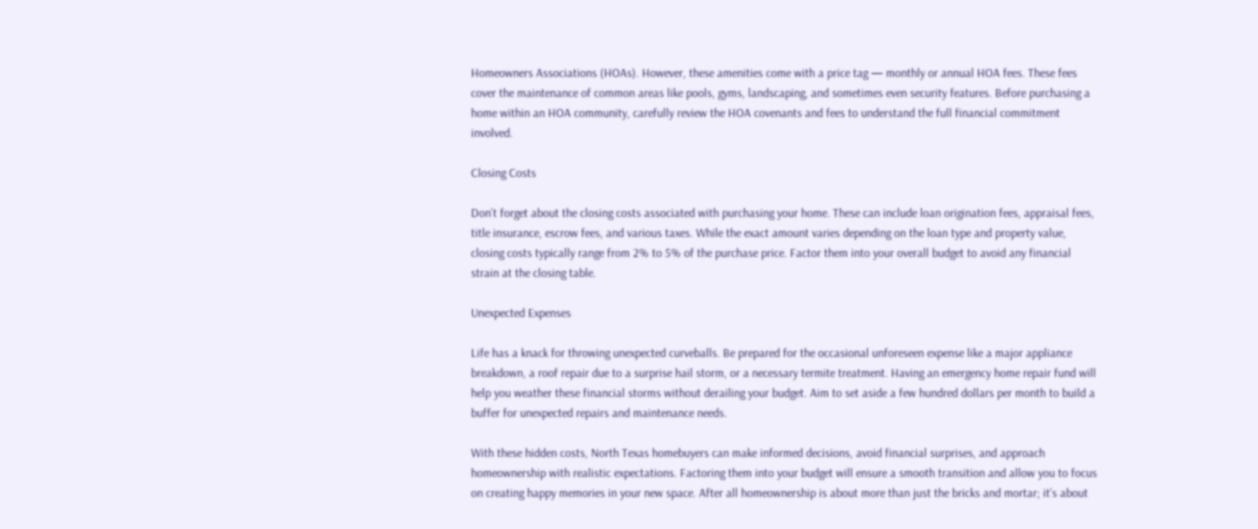Homeowners Associations (HOAs). However, these amenities come with a price tag — monthly or annual HOA fees. These fees cover the maintenance of common areas like pools, gyms, landscaping, and sometimes even security features. Before purchasing a home within an HOA community, carefully review the HOA covenants and fees to understand the full financial commitment involved.

Closing Costs

Don’t forget about the closing costs associated with purchasing your home. These can include loan origination fees, appraisal fees, title insurance, escrow fees, and various taxes. While the exact amount varies depending on the loan type and property value, closing costs typically range from 2% to 5% of the purchase price. Factor them into your overall budget to avoid any financial strain at the closing table.

Unexpected Expenses

Life has a knack for throwing unexpected curveballs. Be prepared for the occasional unforeseen expense like a major appliance breakdown, a roof repair due to a surprise hail storm, or a necessary termite treatment. Having an emergency home repair fund will help you weather these financial storms without derailing your budget. Aim to set aside a few hundred dollars per month to build a buffer for unexpected repairs and maintenance needs.

With these hidden costs, North Texas homebuyers can make informed decisions, avoid financial surprises, and approach homeownership with realistic expectations. Factoring them into your budget will ensure a smooth transition and allow you to focus on creating happy memories in your new space. After all homeownership is about more than just the bricks and mortar; it’s about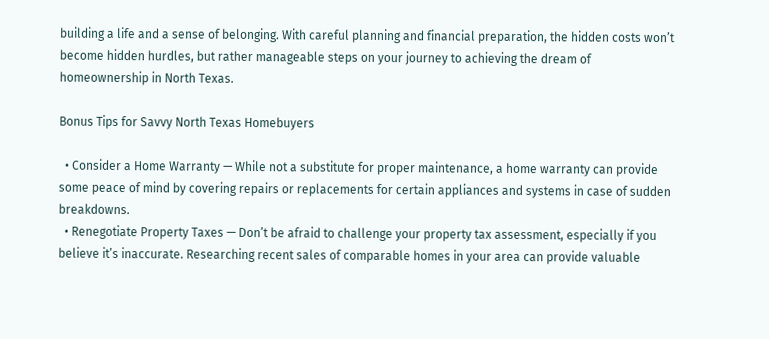building a life and a sense of belonging. With careful planning and financial preparation, the hidden costs won’t become hidden hurdles, but rather manageable steps on your journey to achieving the dream of homeownership in North Texas.

Bonus Tips for Savvy North Texas Homebuyers

  • Consider a Home Warranty — While not a substitute for proper maintenance, a home warranty can provide some peace of mind by covering repairs or replacements for certain appliances and systems in case of sudden breakdowns.
  • Renegotiate Property Taxes — Don’t be afraid to challenge your property tax assessment, especially if you believe it’s inaccurate. Researching recent sales of comparable homes in your area can provide valuable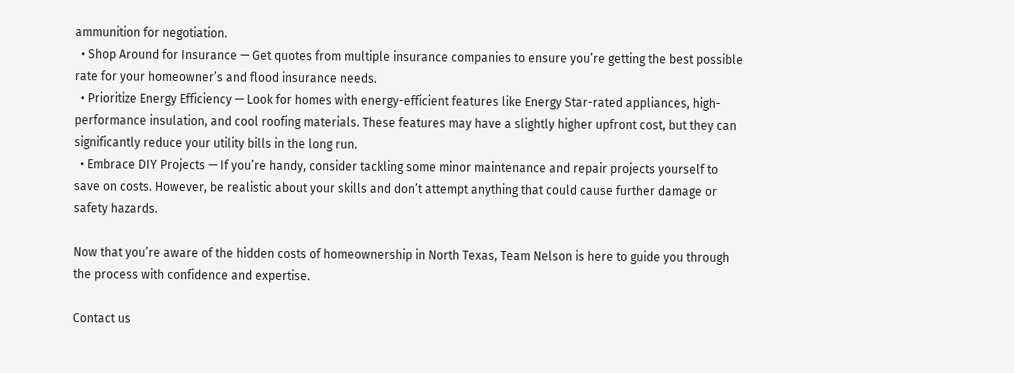ammunition for negotiation.
  • Shop Around for Insurance — Get quotes from multiple insurance companies to ensure you’re getting the best possible rate for your homeowner’s and flood insurance needs.
  • Prioritize Energy Efficiency — Look for homes with energy-efficient features like Energy Star-rated appliances, high-performance insulation, and cool roofing materials. These features may have a slightly higher upfront cost, but they can significantly reduce your utility bills in the long run.
  • Embrace DIY Projects — If you’re handy, consider tackling some minor maintenance and repair projects yourself to save on costs. However, be realistic about your skills and don’t attempt anything that could cause further damage or safety hazards.

Now that you’re aware of the hidden costs of homeownership in North Texas, Team Nelson is here to guide you through the process with confidence and expertise.

Contact us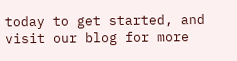today to get started, and visit our blog for more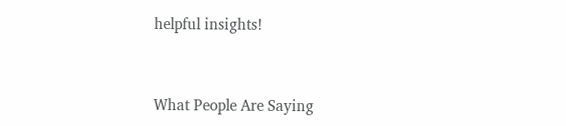helpful insights!


What People Are Saying